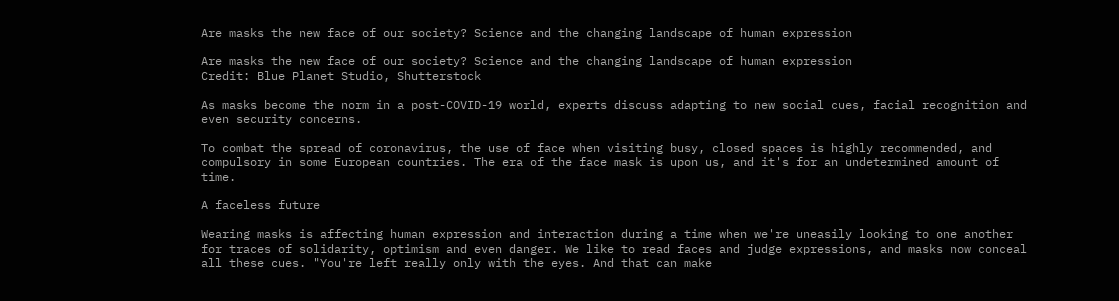Are masks the new face of our society? Science and the changing landscape of human expression

Are masks the new face of our society? Science and the changing landscape of human expression
Credit: Blue Planet Studio, Shutterstock

As masks become the norm in a post-COVID-19 world, experts discuss adapting to new social cues, facial recognition and even security concerns.

To combat the spread of coronavirus, the use of face when visiting busy, closed spaces is highly recommended, and compulsory in some European countries. The era of the face mask is upon us, and it's for an undetermined amount of time.

A faceless future

Wearing masks is affecting human expression and interaction during a time when we're uneasily looking to one another for traces of solidarity, optimism and even danger. We like to read faces and judge expressions, and masks now conceal all these cues. "You're left really only with the eyes. And that can make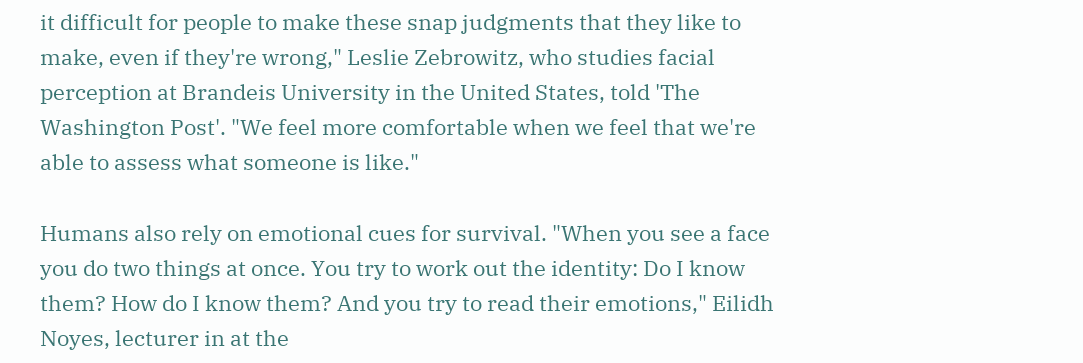it difficult for people to make these snap judgments that they like to make, even if they're wrong," Leslie Zebrowitz, who studies facial perception at Brandeis University in the United States, told 'The Washington Post'. "We feel more comfortable when we feel that we're able to assess what someone is like."

Humans also rely on emotional cues for survival. "When you see a face you do two things at once. You try to work out the identity: Do I know them? How do I know them? And you try to read their emotions," Eilidh Noyes, lecturer in at the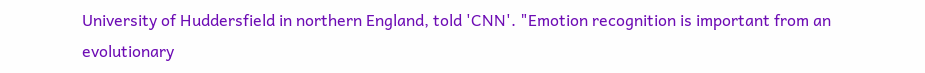University of Huddersfield in northern England, told 'CNN'. "Emotion recognition is important from an evolutionary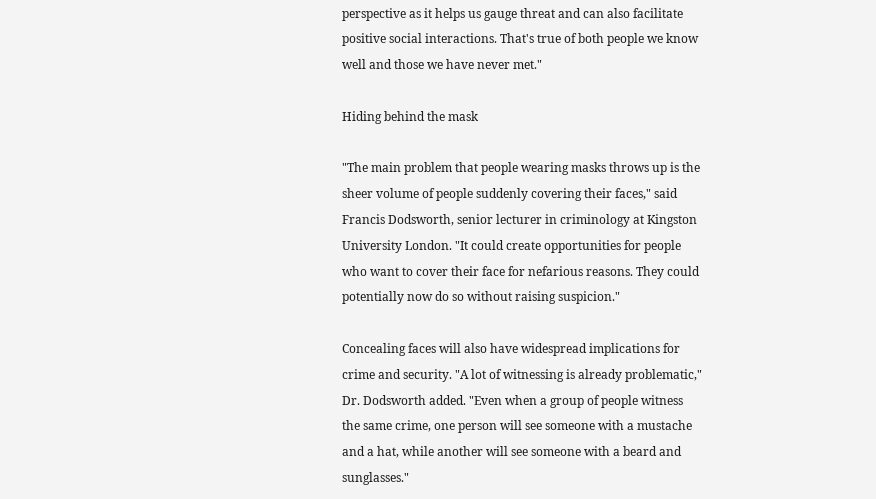perspective as it helps us gauge threat and can also facilitate positive social interactions. That's true of both people we know well and those we have never met."

Hiding behind the mask

"The main problem that people wearing masks throws up is the sheer volume of people suddenly covering their faces," said Francis Dodsworth, senior lecturer in criminology at Kingston University London. "It could create opportunities for people who want to cover their face for nefarious reasons. They could potentially now do so without raising suspicion."

Concealing faces will also have widespread implications for crime and security. "A lot of witnessing is already problematic," Dr. Dodsworth added. "Even when a group of people witness the same crime, one person will see someone with a mustache and a hat, while another will see someone with a beard and sunglasses."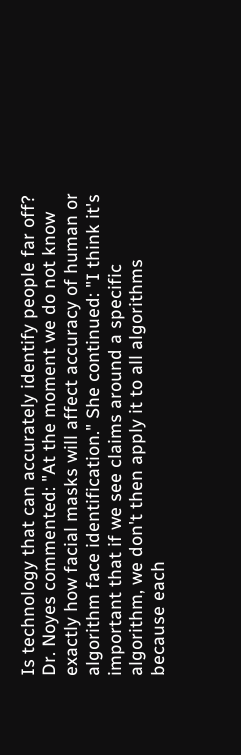Is technology that can accurately identify people far off? Dr. Noyes commented: "At the moment we do not know exactly how facial masks will affect accuracy of human or algorithm face identification." She continued: "I think it's important that if we see claims around a specific algorithm, we don't then apply it to all algorithms because each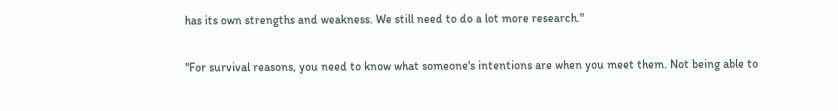has its own strengths and weakness. We still need to do a lot more research."

"For survival reasons, you need to know what someone's intentions are when you meet them. Not being able to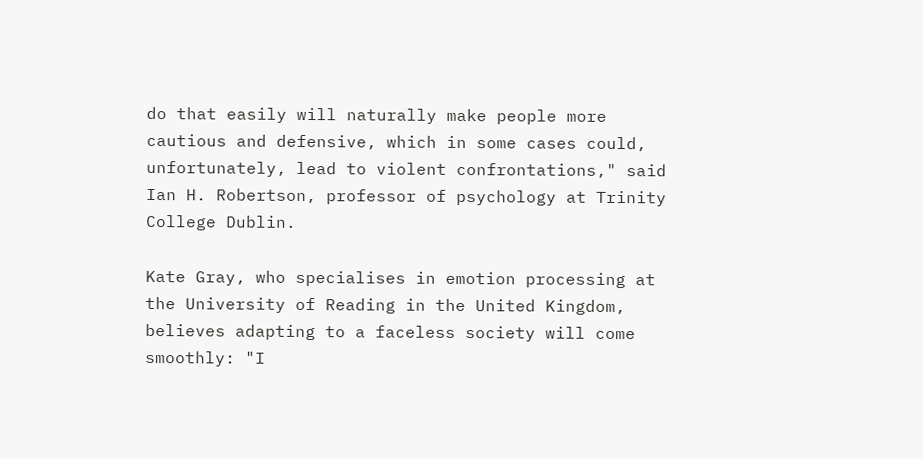do that easily will naturally make people more cautious and defensive, which in some cases could, unfortunately, lead to violent confrontations," said Ian H. Robertson, professor of psychology at Trinity College Dublin.

Kate Gray, who specialises in emotion processing at the University of Reading in the United Kingdom, believes adapting to a faceless society will come smoothly: "I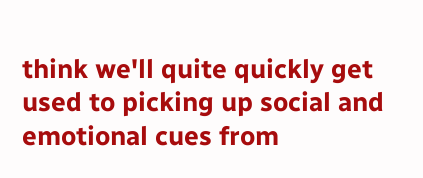think we'll quite quickly get used to picking up social and emotional cues from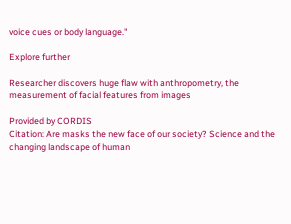voice cues or body language."

Explore further

Researcher discovers huge flaw with anthropometry, the measurement of facial features from images

Provided by CORDIS
Citation: Are masks the new face of our society? Science and the changing landscape of human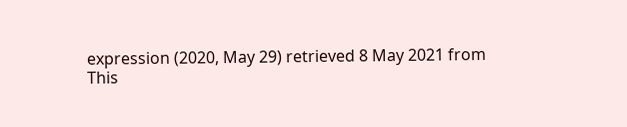expression (2020, May 29) retrieved 8 May 2021 from
This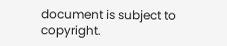document is subject to copyright.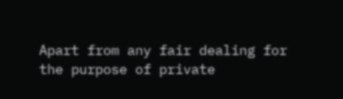Apart from any fair dealing for the purpose of private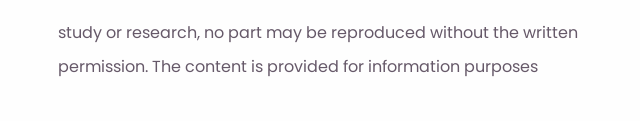study or research, no part may be reproduced without the written permission. The content is provided for information purposes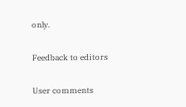only.

Feedback to editors

User comments